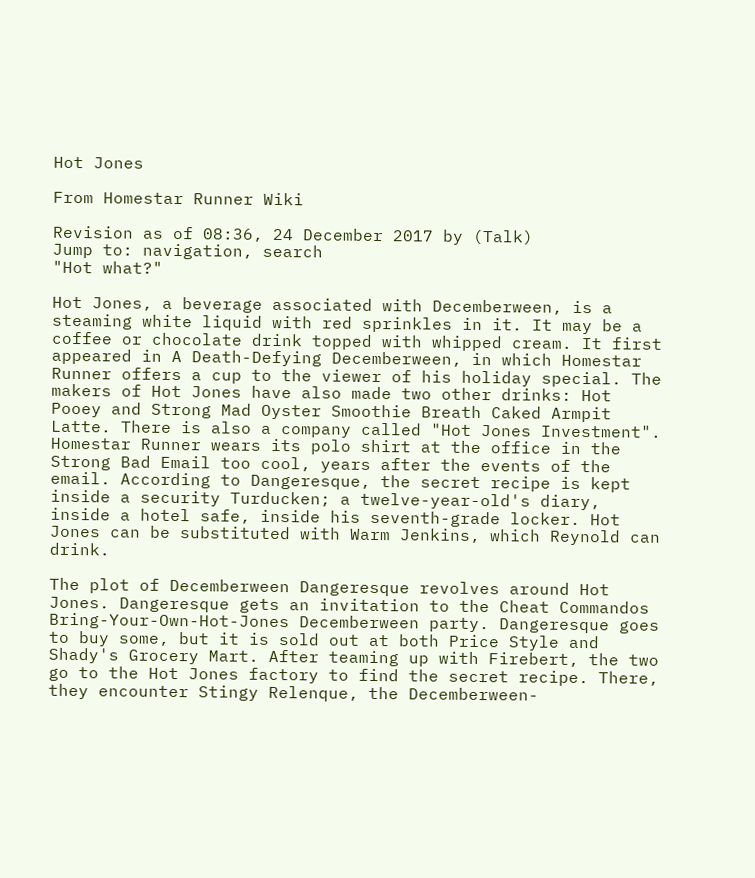Hot Jones

From Homestar Runner Wiki

Revision as of 08:36, 24 December 2017 by (Talk)
Jump to: navigation, search
"Hot what?"

Hot Jones, a beverage associated with Decemberween, is a steaming white liquid with red sprinkles in it. It may be a coffee or chocolate drink topped with whipped cream. It first appeared in A Death-Defying Decemberween, in which Homestar Runner offers a cup to the viewer of his holiday special. The makers of Hot Jones have also made two other drinks: Hot Pooey and Strong Mad Oyster Smoothie Breath Caked Armpit Latte. There is also a company called "Hot Jones Investment". Homestar Runner wears its polo shirt at the office in the Strong Bad Email too cool, years after the events of the email. According to Dangeresque, the secret recipe is kept inside a security Turducken; a twelve-year-old's diary, inside a hotel safe, inside his seventh-grade locker. Hot Jones can be substituted with Warm Jenkins, which Reynold can drink.

The plot of Decemberween Dangeresque revolves around Hot Jones. Dangeresque gets an invitation to the Cheat Commandos Bring-Your-Own-Hot-Jones Decemberween party. Dangeresque goes to buy some, but it is sold out at both Price Style and Shady's Grocery Mart. After teaming up with Firebert, the two go to the Hot Jones factory to find the secret recipe. There, they encounter Stingy Relenque, the Decemberween-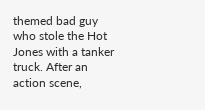themed bad guy who stole the Hot Jones with a tanker truck. After an action scene,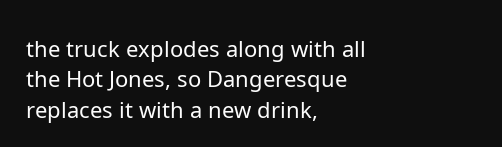the truck explodes along with all the Hot Jones, so Dangeresque replaces it with a new drink,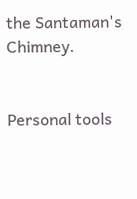the Santaman's Chimney.


Personal tools